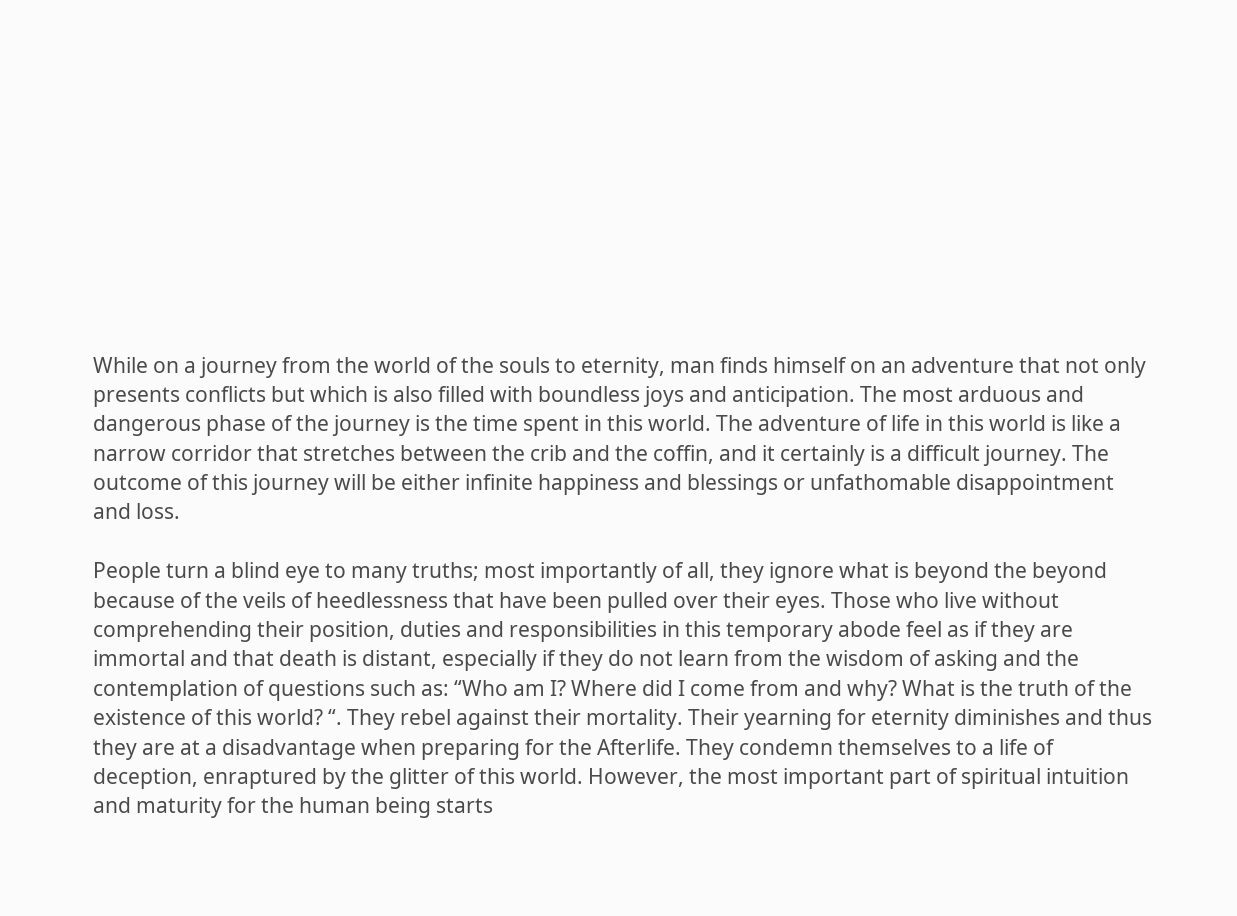While on a journey from the world of the souls to eternity, man finds himself on an adventure that not only presents conflicts but which is also filled with boundless joys and anticipation. The most arduous and dangerous phase of the journey is the time spent in this world. The adventure of life in this world is like a narrow corridor that stretches between the crib and the coffin, and it certainly is a difficult journey. The outcome of this journey will be either infinite happiness and blessings or unfathomable disappointment and loss.

People turn a blind eye to many truths; most importantly of all, they ignore what is beyond the beyond because of the veils of heedlessness that have been pulled over their eyes. Those who live without comprehending their position, duties and responsibilities in this temporary abode feel as if they are immortal and that death is distant, especially if they do not learn from the wisdom of asking and the contemplation of questions such as: “Who am I? Where did I come from and why? What is the truth of the existence of this world? “. They rebel against their mortality. Their yearning for eternity diminishes and thus they are at a disadvantage when preparing for the Afterlife. They condemn themselves to a life of deception, enraptured by the glitter of this world. However, the most important part of spiritual intuition and maturity for the human being starts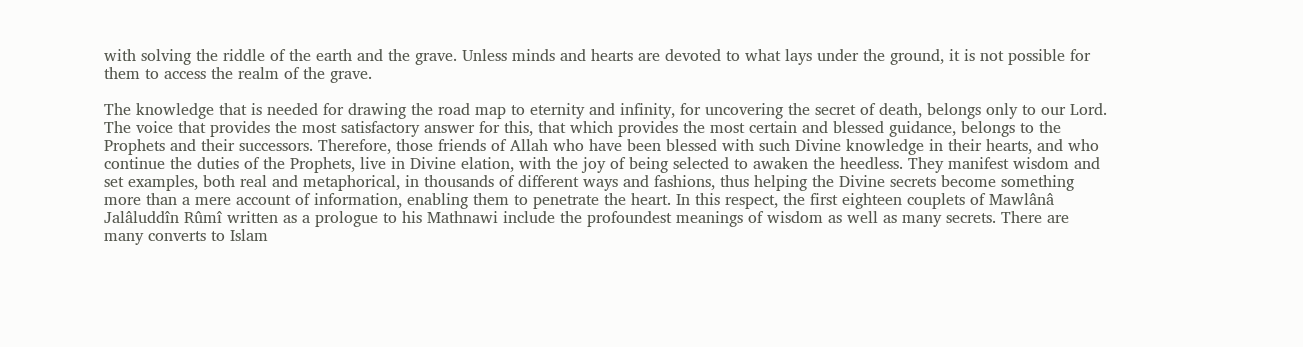with solving the riddle of the earth and the grave. Unless minds and hearts are devoted to what lays under the ground, it is not possible for them to access the realm of the grave.

The knowledge that is needed for drawing the road map to eternity and infinity, for uncovering the secret of death, belongs only to our Lord. The voice that provides the most satisfactory answer for this, that which provides the most certain and blessed guidance, belongs to the Prophets and their successors. Therefore, those friends of Allah who have been blessed with such Divine knowledge in their hearts, and who continue the duties of the Prophets, live in Divine elation, with the joy of being selected to awaken the heedless. They manifest wisdom and set examples, both real and metaphorical, in thousands of different ways and fashions, thus helping the Divine secrets become something more than a mere account of information, enabling them to penetrate the heart. In this respect, the first eighteen couplets of Mawlânâ Jalâluddîn Rûmî written as a prologue to his Mathnawi include the profoundest meanings of wisdom as well as many secrets. There are many converts to Islam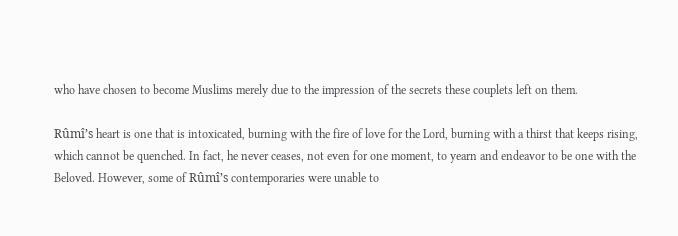who have chosen to become Muslims merely due to the impression of the secrets these couplets left on them.

Rûmî’s heart is one that is intoxicated, burning with the fire of love for the Lord, burning with a thirst that keeps rising, which cannot be quenched. In fact, he never ceases, not even for one moment, to yearn and endeavor to be one with the Beloved. However, some of Rûmî’s contemporaries were unable to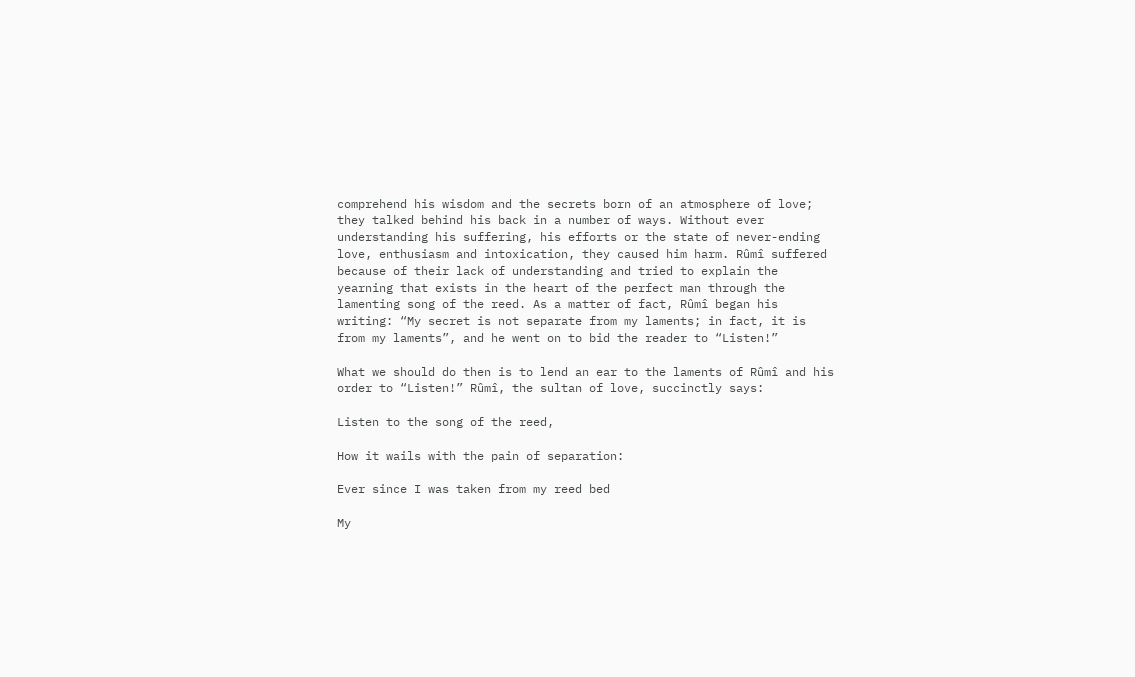comprehend his wisdom and the secrets born of an atmosphere of love; they talked behind his back in a number of ways. Without ever understanding his suffering, his efforts or the state of never-ending love, enthusiasm and intoxication, they caused him harm. Rûmî suffered because of their lack of understanding and tried to explain the yearning that exists in the heart of the perfect man through the lamenting song of the reed. As a matter of fact, Rûmî began his writing: “My secret is not separate from my laments; in fact, it is from my laments”, and he went on to bid the reader to “Listen!”

What we should do then is to lend an ear to the laments of Rûmî and his order to “Listen!” Rûmî, the sultan of love, succinctly says:

Listen to the song of the reed,

How it wails with the pain of separation:

Ever since I was taken from my reed bed

My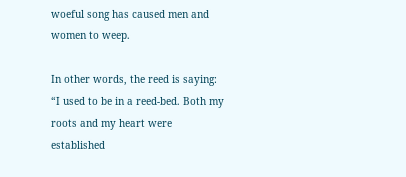woeful song has caused men and women to weep.

In other words, the reed is saying: “I used to be in a reed-bed. Both my roots and my heart were established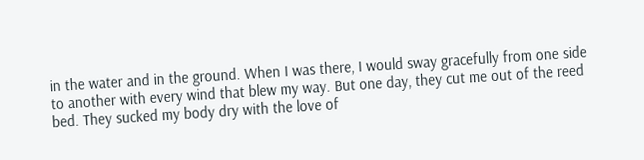in the water and in the ground. When I was there, I would sway gracefully from one side to another with every wind that blew my way. But one day, they cut me out of the reed bed. They sucked my body dry with the love of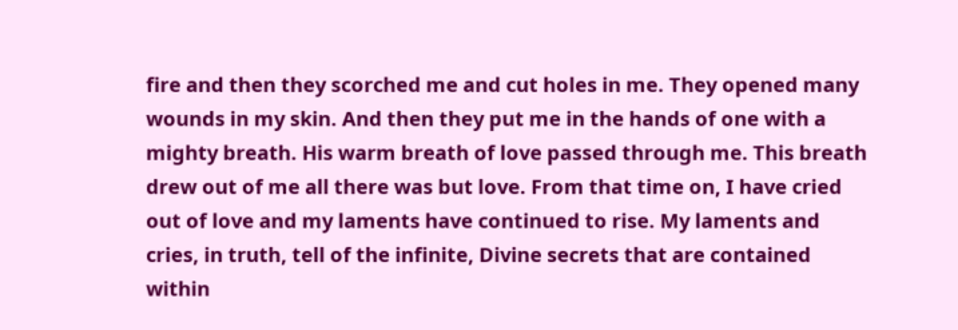fire and then they scorched me and cut holes in me. They opened many wounds in my skin. And then they put me in the hands of one with a mighty breath. His warm breath of love passed through me. This breath drew out of me all there was but love. From that time on, I have cried out of love and my laments have continued to rise. My laments and cries, in truth, tell of the infinite, Divine secrets that are contained within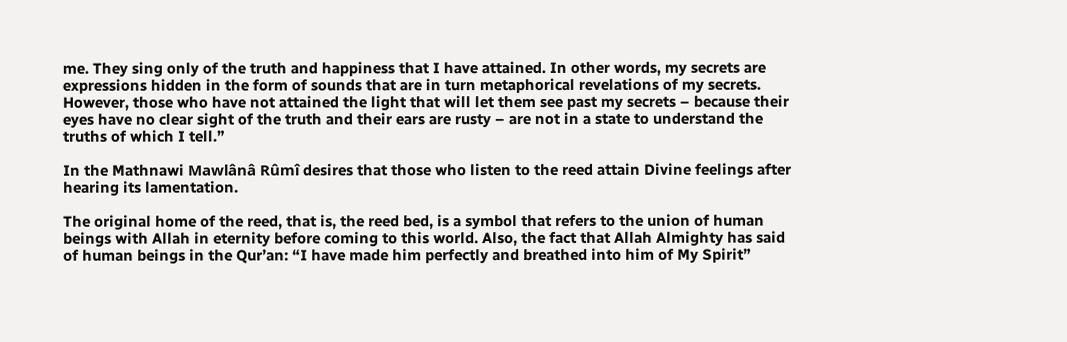me. They sing only of the truth and happiness that I have attained. In other words, my secrets are expressions hidden in the form of sounds that are in turn metaphorical revelations of my secrets. However, those who have not attained the light that will let them see past my secrets – because their eyes have no clear sight of the truth and their ears are rusty – are not in a state to understand the truths of which I tell.”

In the Mathnawi Mawlânâ Rûmî desires that those who listen to the reed attain Divine feelings after hearing its lamentation.

The original home of the reed, that is, the reed bed, is a symbol that refers to the union of human beings with Allah in eternity before coming to this world. Also, the fact that Allah Almighty has said of human beings in the Qur’an: “I have made him perfectly and breathed into him of My Spirit”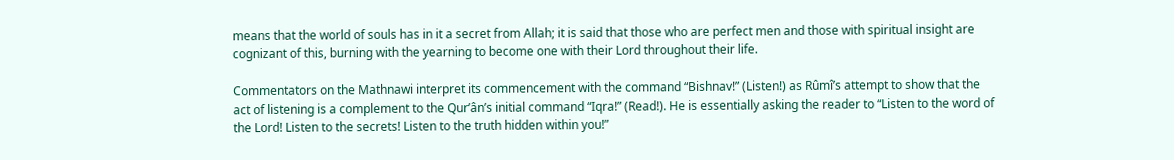means that the world of souls has in it a secret from Allah; it is said that those who are perfect men and those with spiritual insight are cognizant of this, burning with the yearning to become one with their Lord throughout their life.

Commentators on the Mathnawi interpret its commencement with the command “Bishnav!” (Listen!) as Rûmî’s attempt to show that the act of listening is a complement to the Qur’ân’s initial command “Iqra!” (Read!). He is essentially asking the reader to “Listen to the word of the Lord! Listen to the secrets! Listen to the truth hidden within you!”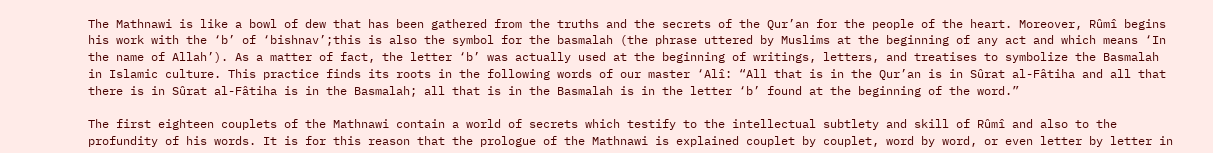The Mathnawi is like a bowl of dew that has been gathered from the truths and the secrets of the Qur’an for the people of the heart. Moreover, Rûmî begins his work with the ‘b’ of ‘bishnav’;this is also the symbol for the basmalah (the phrase uttered by Muslims at the beginning of any act and which means ‘In the name of Allah’). As a matter of fact, the letter ‘b’ was actually used at the beginning of writings, letters, and treatises to symbolize the Basmalah in Islamic culture. This practice finds its roots in the following words of our master ‘Alî: “All that is in the Qur’an is in Sûrat al-Fâtiha and all that there is in Sûrat al-Fâtiha is in the Basmalah; all that is in the Basmalah is in the letter ‘b’ found at the beginning of the word.”

The first eighteen couplets of the Mathnawi contain a world of secrets which testify to the intellectual subtlety and skill of Rûmî and also to the profundity of his words. It is for this reason that the prologue of the Mathnawi is explained couplet by couplet, word by word, or even letter by letter in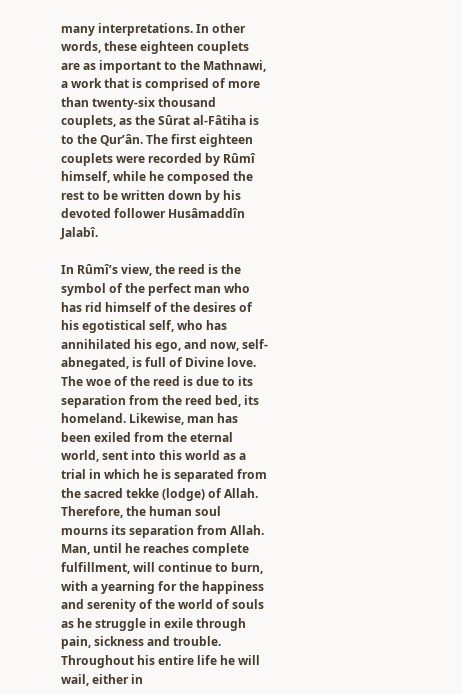many interpretations. In other words, these eighteen couplets are as important to the Mathnawi, a work that is comprised of more than twenty-six thousand couplets, as the Sûrat al-Fâtiha is to the Qur’ân. The first eighteen couplets were recorded by Rûmî himself, while he composed the rest to be written down by his devoted follower Husâmaddîn Jalabî.

In Rûmî’s view, the reed is the symbol of the perfect man who has rid himself of the desires of his egotistical self, who has annihilated his ego, and now, self-abnegated, is full of Divine love. The woe of the reed is due to its separation from the reed bed, its homeland. Likewise, man has been exiled from the eternal world, sent into this world as a trial in which he is separated from the sacred tekke (lodge) of Allah. Therefore, the human soul mourns its separation from Allah. Man, until he reaches complete fulfillment, will continue to burn, with a yearning for the happiness and serenity of the world of souls as he struggle in exile through pain, sickness and trouble. Throughout his entire life he will wail, either in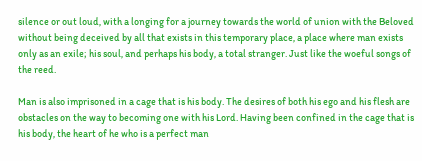silence or out loud, with a longing for a journey towards the world of union with the Beloved without being deceived by all that exists in this temporary place, a place where man exists only as an exile; his soul, and perhaps his body, a total stranger. Just like the woeful songs of the reed.

Man is also imprisoned in a cage that is his body. The desires of both his ego and his flesh are obstacles on the way to becoming one with his Lord. Having been confined in the cage that is his body, the heart of he who is a perfect man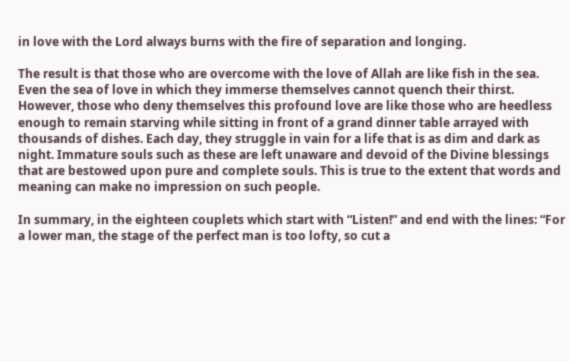in love with the Lord always burns with the fire of separation and longing.

The result is that those who are overcome with the love of Allah are like fish in the sea. Even the sea of love in which they immerse themselves cannot quench their thirst. However, those who deny themselves this profound love are like those who are heedless enough to remain starving while sitting in front of a grand dinner table arrayed with thousands of dishes. Each day, they struggle in vain for a life that is as dim and dark as night. Immature souls such as these are left unaware and devoid of the Divine blessings that are bestowed upon pure and complete souls. This is true to the extent that words and meaning can make no impression on such people.

In summary, in the eighteen couplets which start with “Listen!” and end with the lines: “For a lower man, the stage of the perfect man is too lofty, so cut a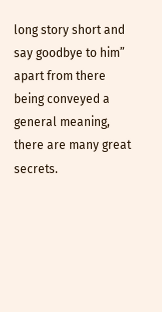long story short and say goodbye to him” apart from there being conveyed a general meaning, there are many great secrets.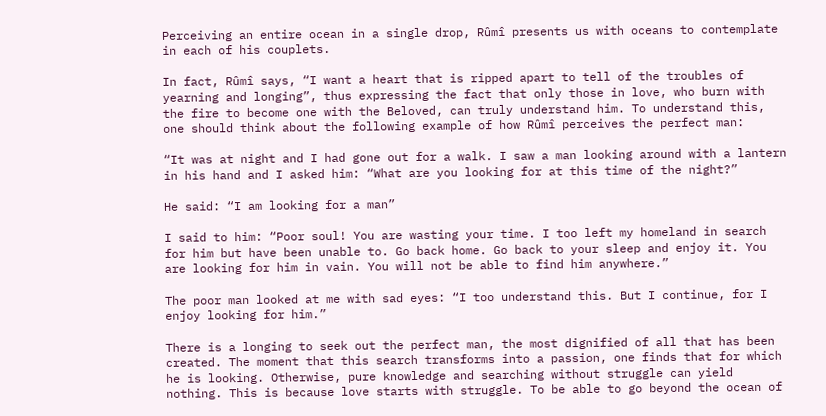Perceiving an entire ocean in a single drop, Rûmî presents us with oceans to contemplate in each of his couplets.

In fact, Rûmî says, “I want a heart that is ripped apart to tell of the troubles of yearning and longing”, thus expressing the fact that only those in love, who burn with the fire to become one with the Beloved, can truly understand him. To understand this, one should think about the following example of how Rûmî perceives the perfect man:

“It was at night and I had gone out for a walk. I saw a man looking around with a lantern in his hand and I asked him: “What are you looking for at this time of the night?”

He said: “I am looking for a man”

I said to him: “Poor soul! You are wasting your time. I too left my homeland in search for him but have been unable to. Go back home. Go back to your sleep and enjoy it. You are looking for him in vain. You will not be able to find him anywhere.”

The poor man looked at me with sad eyes: “I too understand this. But I continue, for I enjoy looking for him.”

There is a longing to seek out the perfect man, the most dignified of all that has been created. The moment that this search transforms into a passion, one finds that for which he is looking. Otherwise, pure knowledge and searching without struggle can yield nothing. This is because love starts with struggle. To be able to go beyond the ocean of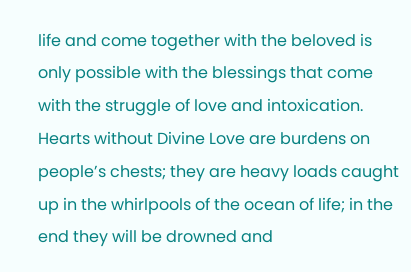life and come together with the beloved is only possible with the blessings that come with the struggle of love and intoxication. Hearts without Divine Love are burdens on people’s chests; they are heavy loads caught up in the whirlpools of the ocean of life; in the end they will be drowned and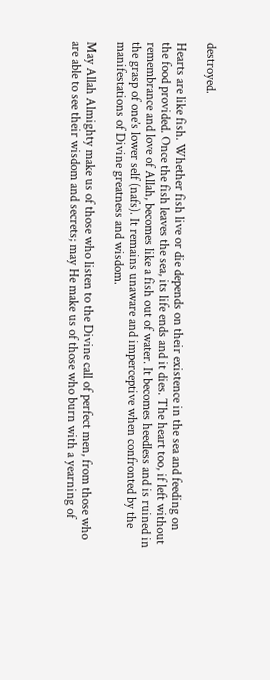destroyed.

Hearts are like fish. Whether fish live or die depends on their existence in the sea and feeding on the food provided. Once the fish leaves the sea, its life ends and it dies. The heart too, if left without remembrance and love of Allah, becomes like a fish out of water. It becomes heedless and is ruined in the grasp of one’s lower self (nafs). It remains unaware and imperceptive when confronted by the manifestations of Divine greatness and wisdom.

May Allah Almighty make us of those who listen to the Divine call of perfect men, from those who are able to see their wisdom and secrets; may He make us of those who burn with a yearning of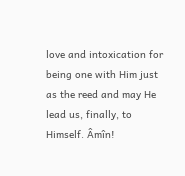love and intoxication for being one with Him just as the reed and may He lead us, finally, to Himself. Âmîn!